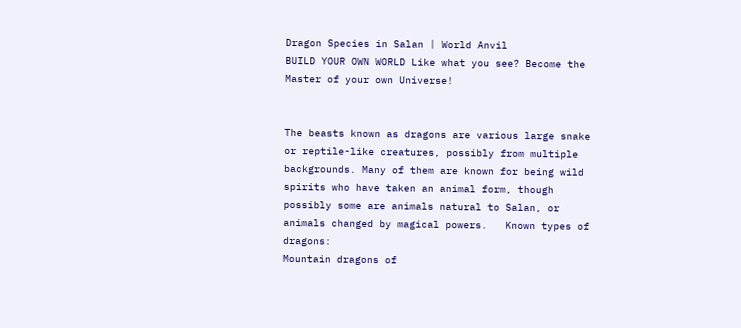Dragon Species in Salan | World Anvil
BUILD YOUR OWN WORLD Like what you see? Become the Master of your own Universe!


The beasts known as dragons are various large snake or reptile-like creatures, possibly from multiple backgrounds. Many of them are known for being wild spirits who have taken an animal form, though possibly some are animals natural to Salan, or animals changed by magical powers.   Known types of dragons:
Mountain dragons of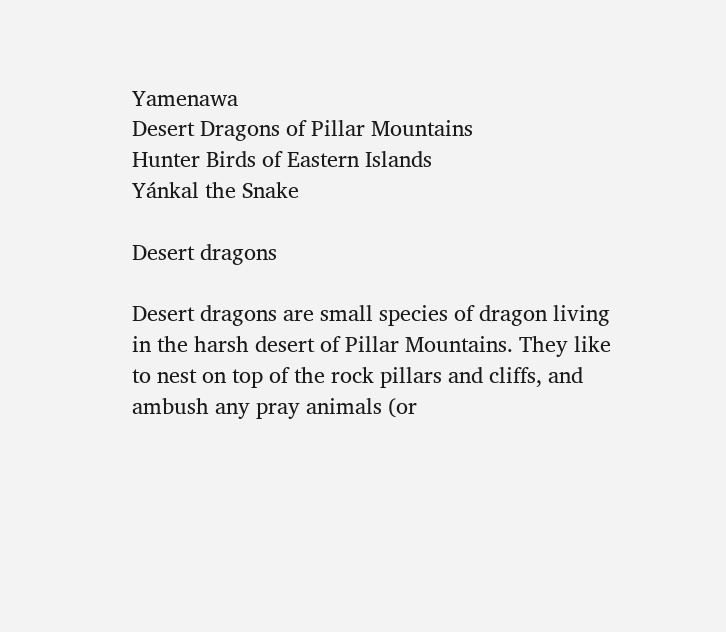Yamenawa
Desert Dragons of Pillar Mountains
Hunter Birds of Eastern Islands
Yánkal the Snake

Desert dragons

Desert dragons are small species of dragon living in the harsh desert of Pillar Mountains. They like to nest on top of the rock pillars and cliffs, and ambush any pray animals (or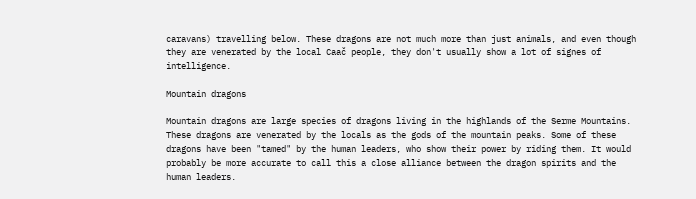caravans) travelling below. These dragons are not much more than just animals, and even though they are venerated by the local Caač people, they don't usually show a lot of signes of intelligence.

Mountain dragons

Mountain dragons are large species of dragons living in the highlands of the Serme Mountains. These dragons are venerated by the locals as the gods of the mountain peaks. Some of these dragons have been "tamed" by the human leaders, who show their power by riding them. It would probably be more accurate to call this a close alliance between the dragon spirits and the human leaders.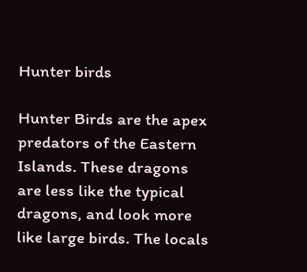Hunter birds

Hunter Birds are the apex predators of the Eastern Islands. These dragons are less like the typical dragons, and look more like large birds. The locals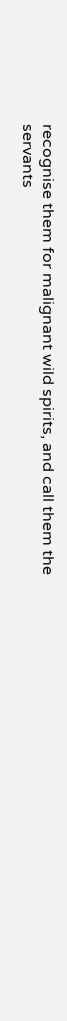recognise them for malignant wild spirits, and call them the servants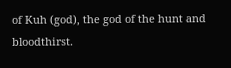of Kuh (god), the god of the hunt and bloodthirst.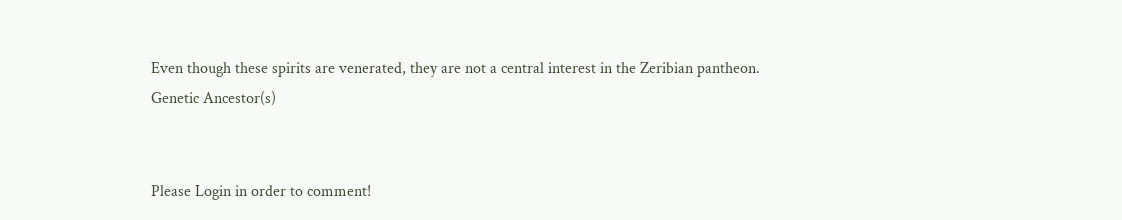Even though these spirits are venerated, they are not a central interest in the Zeribian pantheon.
Genetic Ancestor(s)


Please Login in order to comment!